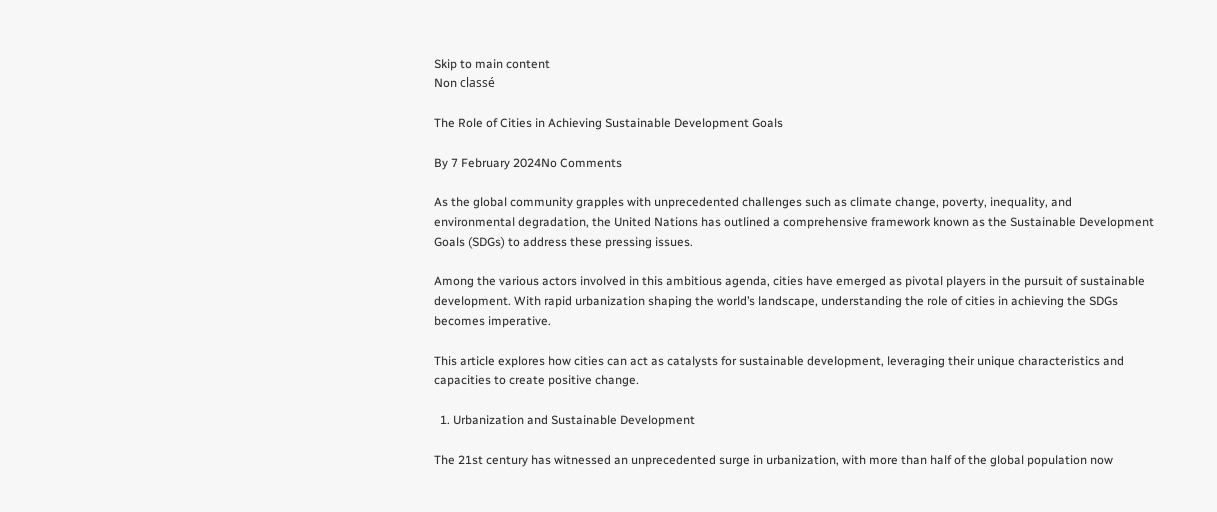Skip to main content
Non classé

The Role of Cities in Achieving Sustainable Development Goals

By 7 February 2024No Comments

As the global community grapples with unprecedented challenges such as climate change, poverty, inequality, and environmental degradation, the United Nations has outlined a comprehensive framework known as the Sustainable Development Goals (SDGs) to address these pressing issues.

Among the various actors involved in this ambitious agenda, cities have emerged as pivotal players in the pursuit of sustainable development. With rapid urbanization shaping the world’s landscape, understanding the role of cities in achieving the SDGs becomes imperative.

This article explores how cities can act as catalysts for sustainable development, leveraging their unique characteristics and capacities to create positive change.

  1. Urbanization and Sustainable Development

The 21st century has witnessed an unprecedented surge in urbanization, with more than half of the global population now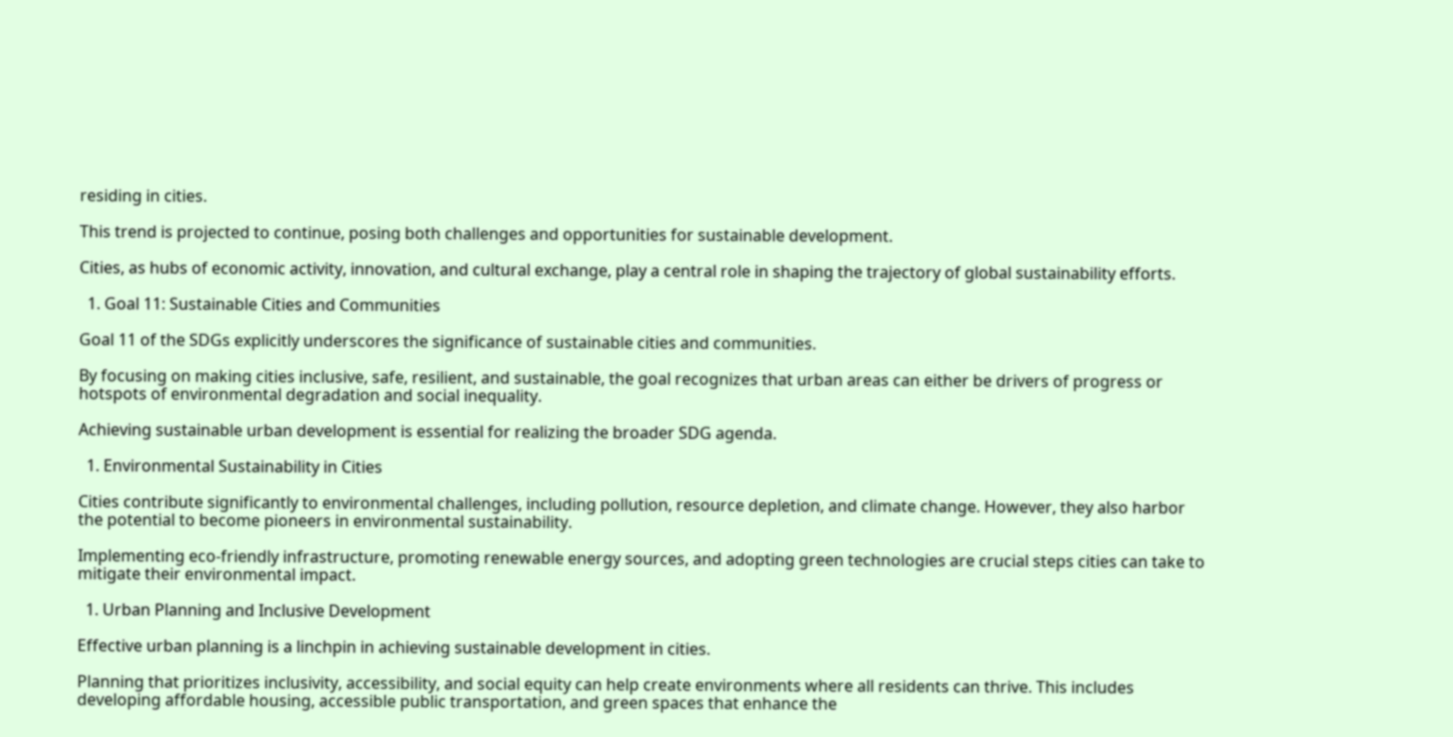residing in cities.

This trend is projected to continue, posing both challenges and opportunities for sustainable development.

Cities, as hubs of economic activity, innovation, and cultural exchange, play a central role in shaping the trajectory of global sustainability efforts.

  1. Goal 11: Sustainable Cities and Communities

Goal 11 of the SDGs explicitly underscores the significance of sustainable cities and communities.

By focusing on making cities inclusive, safe, resilient, and sustainable, the goal recognizes that urban areas can either be drivers of progress or hotspots of environmental degradation and social inequality.

Achieving sustainable urban development is essential for realizing the broader SDG agenda.

  1. Environmental Sustainability in Cities

Cities contribute significantly to environmental challenges, including pollution, resource depletion, and climate change. However, they also harbor the potential to become pioneers in environmental sustainability.

Implementing eco-friendly infrastructure, promoting renewable energy sources, and adopting green technologies are crucial steps cities can take to mitigate their environmental impact.

  1. Urban Planning and Inclusive Development

Effective urban planning is a linchpin in achieving sustainable development in cities.

Planning that prioritizes inclusivity, accessibility, and social equity can help create environments where all residents can thrive. This includes developing affordable housing, accessible public transportation, and green spaces that enhance the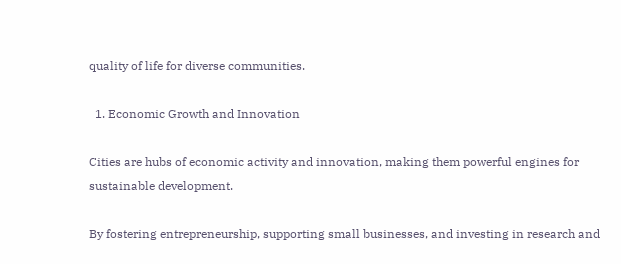quality of life for diverse communities.

  1. Economic Growth and Innovation

Cities are hubs of economic activity and innovation, making them powerful engines for sustainable development.

By fostering entrepreneurship, supporting small businesses, and investing in research and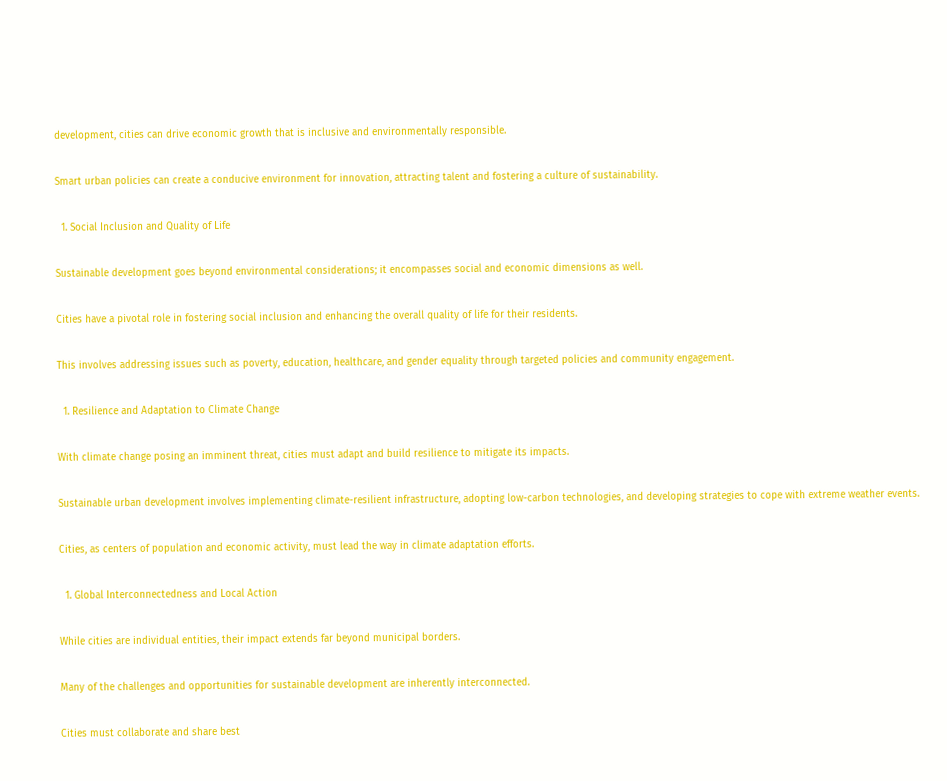development, cities can drive economic growth that is inclusive and environmentally responsible.

Smart urban policies can create a conducive environment for innovation, attracting talent and fostering a culture of sustainability.

  1. Social Inclusion and Quality of Life

Sustainable development goes beyond environmental considerations; it encompasses social and economic dimensions as well.

Cities have a pivotal role in fostering social inclusion and enhancing the overall quality of life for their residents.

This involves addressing issues such as poverty, education, healthcare, and gender equality through targeted policies and community engagement.

  1. Resilience and Adaptation to Climate Change

With climate change posing an imminent threat, cities must adapt and build resilience to mitigate its impacts.

Sustainable urban development involves implementing climate-resilient infrastructure, adopting low-carbon technologies, and developing strategies to cope with extreme weather events.

Cities, as centers of population and economic activity, must lead the way in climate adaptation efforts.

  1. Global Interconnectedness and Local Action

While cities are individual entities, their impact extends far beyond municipal borders.

Many of the challenges and opportunities for sustainable development are inherently interconnected.

Cities must collaborate and share best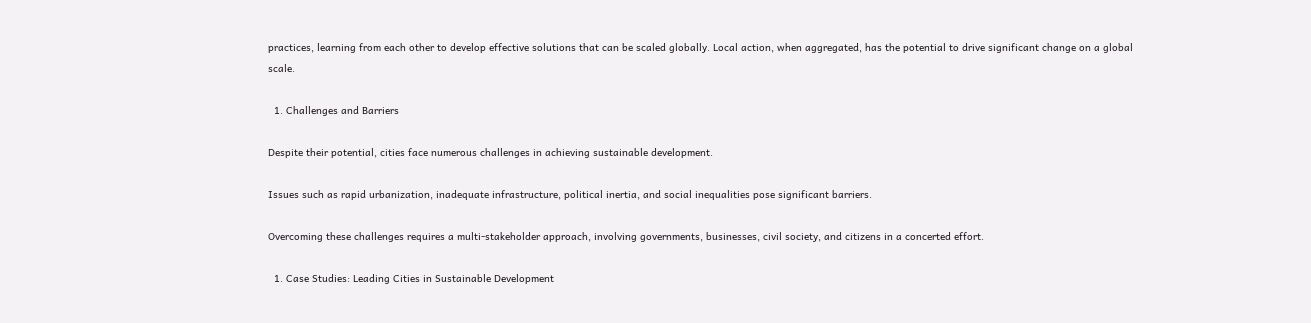practices, learning from each other to develop effective solutions that can be scaled globally. Local action, when aggregated, has the potential to drive significant change on a global scale.

  1. Challenges and Barriers

Despite their potential, cities face numerous challenges in achieving sustainable development.

Issues such as rapid urbanization, inadequate infrastructure, political inertia, and social inequalities pose significant barriers.

Overcoming these challenges requires a multi-stakeholder approach, involving governments, businesses, civil society, and citizens in a concerted effort.

  1. Case Studies: Leading Cities in Sustainable Development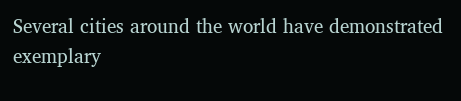Several cities around the world have demonstrated exemplary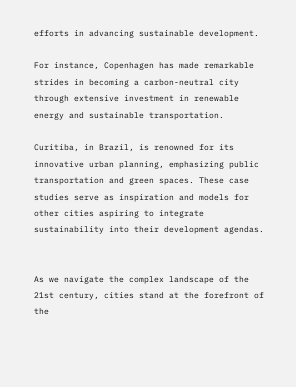efforts in advancing sustainable development.

For instance, Copenhagen has made remarkable strides in becoming a carbon-neutral city through extensive investment in renewable energy and sustainable transportation.

Curitiba, in Brazil, is renowned for its innovative urban planning, emphasizing public transportation and green spaces. These case studies serve as inspiration and models for other cities aspiring to integrate sustainability into their development agendas.


As we navigate the complex landscape of the 21st century, cities stand at the forefront of the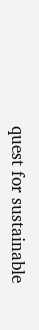quest for sustainable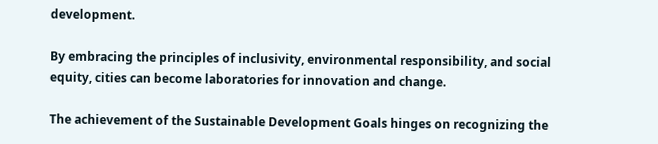development.

By embracing the principles of inclusivity, environmental responsibility, and social equity, cities can become laboratories for innovation and change.

The achievement of the Sustainable Development Goals hinges on recognizing the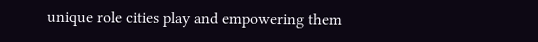unique role cities play and empowering them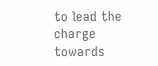to lead the charge towards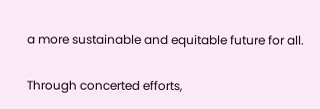a more sustainable and equitable future for all.

Through concerted efforts,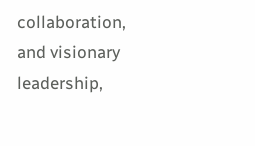collaboration, and visionary leadership,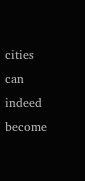cities can indeed become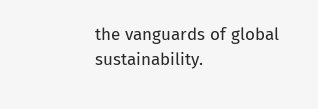the vanguards of global sustainability.